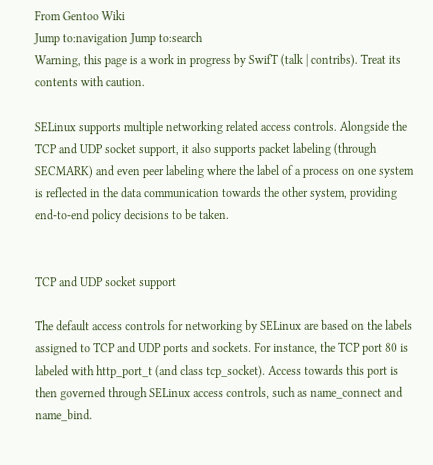From Gentoo Wiki
Jump to:navigation Jump to:search
Warning, this page is a work in progress by SwifT (talk | contribs). Treat its contents with caution.

SELinux supports multiple networking related access controls. Alongside the TCP and UDP socket support, it also supports packet labeling (through SECMARK) and even peer labeling where the label of a process on one system is reflected in the data communication towards the other system, providing end-to-end policy decisions to be taken.


TCP and UDP socket support

The default access controls for networking by SELinux are based on the labels assigned to TCP and UDP ports and sockets. For instance, the TCP port 80 is labeled with http_port_t (and class tcp_socket). Access towards this port is then governed through SELinux access controls, such as name_connect and name_bind.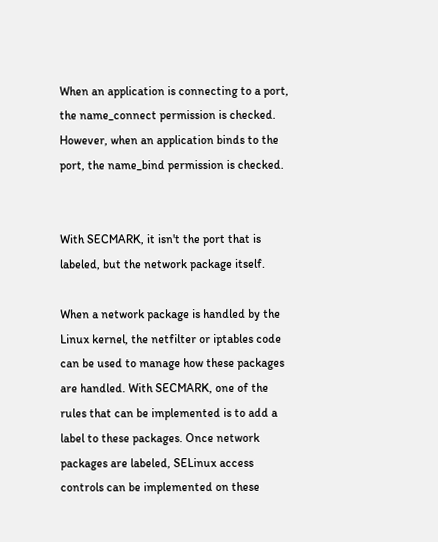When an application is connecting to a port, the name_connect permission is checked. However, when an application binds to the port, the name_bind permission is checked.


With SECMARK, it isn't the port that is labeled, but the network package itself.

When a network package is handled by the Linux kernel, the netfilter or iptables code can be used to manage how these packages are handled. With SECMARK, one of the rules that can be implemented is to add a label to these packages. Once network packages are labeled, SELinux access controls can be implemented on these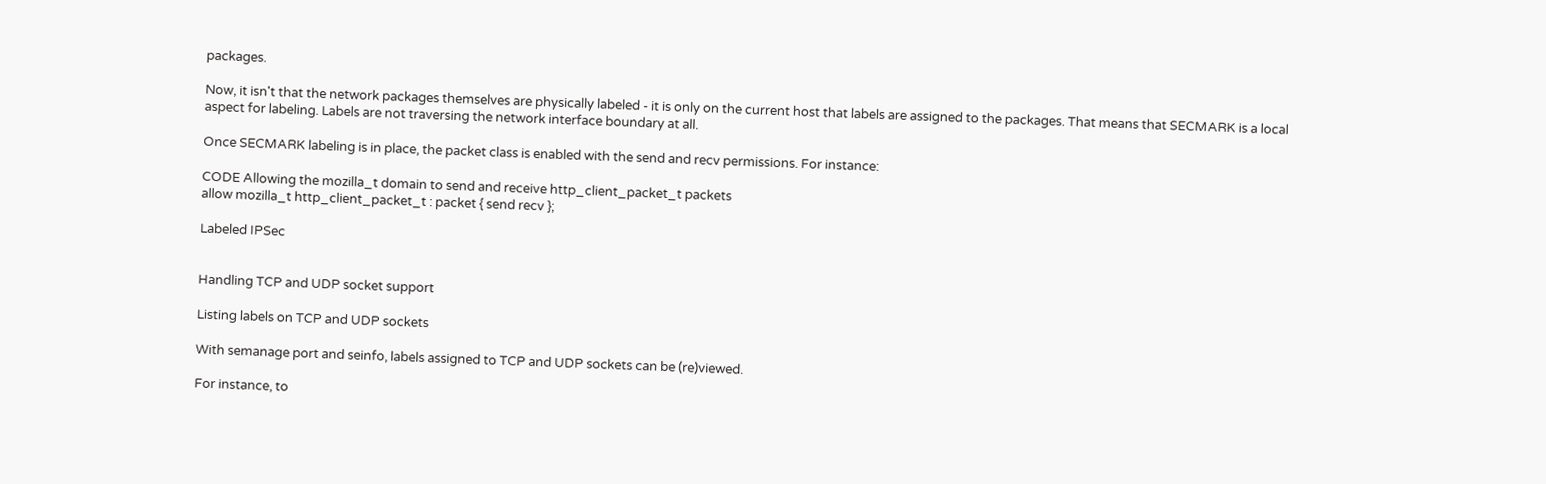packages.

Now, it isn't that the network packages themselves are physically labeled - it is only on the current host that labels are assigned to the packages. That means that SECMARK is a local aspect for labeling. Labels are not traversing the network interface boundary at all.

Once SECMARK labeling is in place, the packet class is enabled with the send and recv permissions. For instance:

CODE Allowing the mozilla_t domain to send and receive http_client_packet_t packets
allow mozilla_t http_client_packet_t : packet { send recv };

Labeled IPSec


Handling TCP and UDP socket support

Listing labels on TCP and UDP sockets

With semanage port and seinfo, labels assigned to TCP and UDP sockets can be (re)viewed.

For instance, to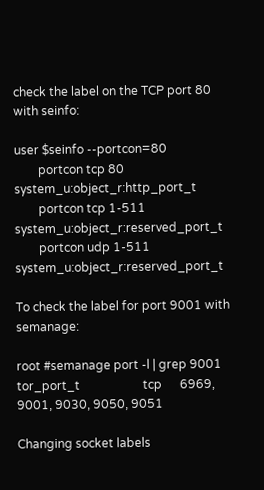check the label on the TCP port 80 with seinfo:

user $seinfo --portcon=80
        portcon tcp 80 system_u:object_r:http_port_t
        portcon tcp 1-511 system_u:object_r:reserved_port_t
        portcon udp 1-511 system_u:object_r:reserved_port_t

To check the label for port 9001 with semanage:

root #semanage port -l | grep 9001
tor_port_t                     tcp      6969, 9001, 9030, 9050, 9051

Changing socket labels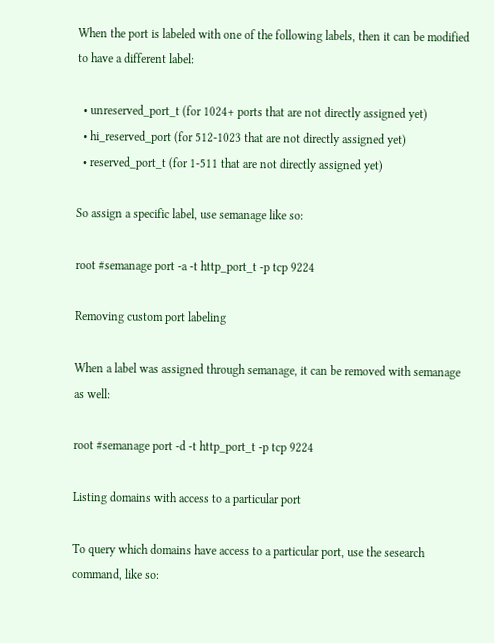When the port is labeled with one of the following labels, then it can be modified to have a different label:

  • unreserved_port_t (for 1024+ ports that are not directly assigned yet)
  • hi_reserved_port (for 512-1023 that are not directly assigned yet)
  • reserved_port_t (for 1-511 that are not directly assigned yet)

So assign a specific label, use semanage like so:

root #semanage port -a -t http_port_t -p tcp 9224

Removing custom port labeling

When a label was assigned through semanage, it can be removed with semanage as well:

root #semanage port -d -t http_port_t -p tcp 9224

Listing domains with access to a particular port

To query which domains have access to a particular port, use the sesearch command, like so: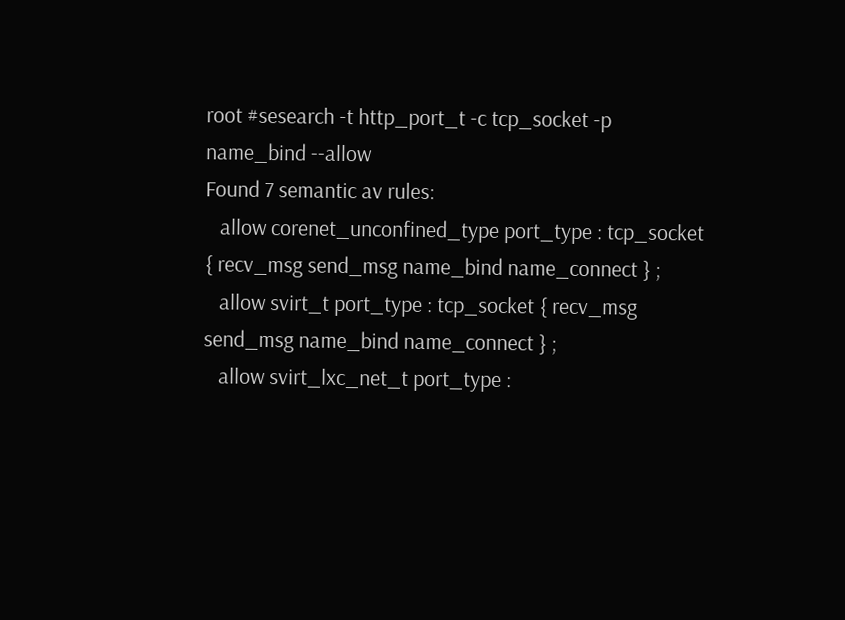root #sesearch -t http_port_t -c tcp_socket -p name_bind --allow
Found 7 semantic av rules:
   allow corenet_unconfined_type port_type : tcp_socket { recv_msg send_msg name_bind name_connect } ;
   allow svirt_t port_type : tcp_socket { recv_msg send_msg name_bind name_connect } ;
   allow svirt_lxc_net_t port_type :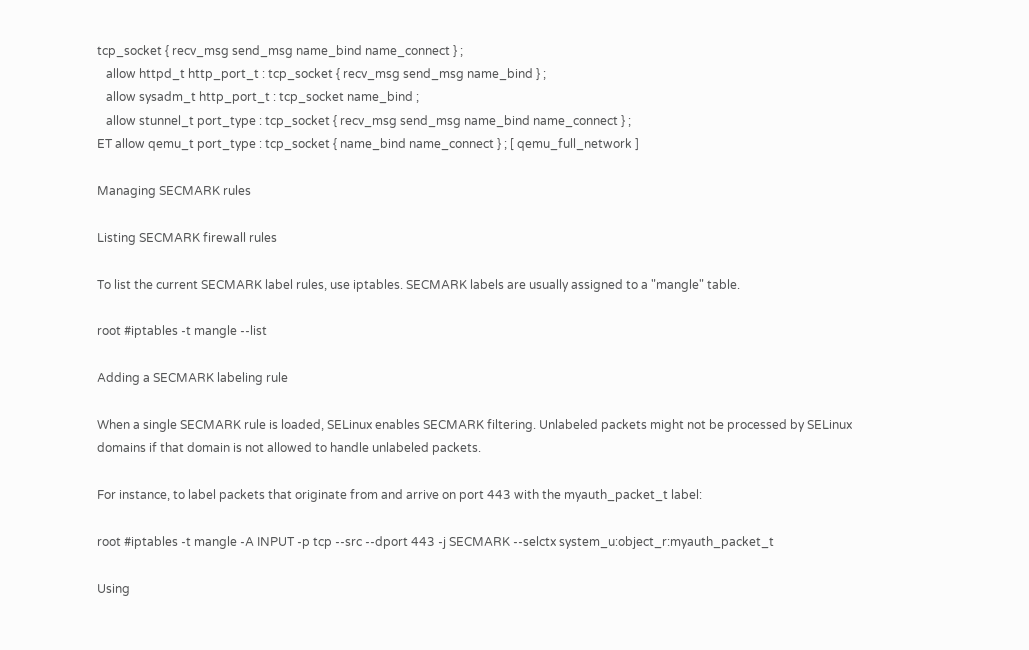tcp_socket { recv_msg send_msg name_bind name_connect } ;
   allow httpd_t http_port_t : tcp_socket { recv_msg send_msg name_bind } ;
   allow sysadm_t http_port_t : tcp_socket name_bind ;
   allow stunnel_t port_type : tcp_socket { recv_msg send_msg name_bind name_connect } ;
ET allow qemu_t port_type : tcp_socket { name_bind name_connect } ; [ qemu_full_network ]

Managing SECMARK rules

Listing SECMARK firewall rules

To list the current SECMARK label rules, use iptables. SECMARK labels are usually assigned to a "mangle" table.

root #iptables -t mangle --list

Adding a SECMARK labeling rule

When a single SECMARK rule is loaded, SELinux enables SECMARK filtering. Unlabeled packets might not be processed by SELinux domains if that domain is not allowed to handle unlabeled packets.

For instance, to label packets that originate from and arrive on port 443 with the myauth_packet_t label:

root #iptables -t mangle -A INPUT -p tcp --src --dport 443 -j SECMARK --selctx system_u:object_r:myauth_packet_t

Using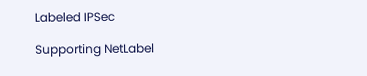Labeled IPSec

Supporting NetLabel